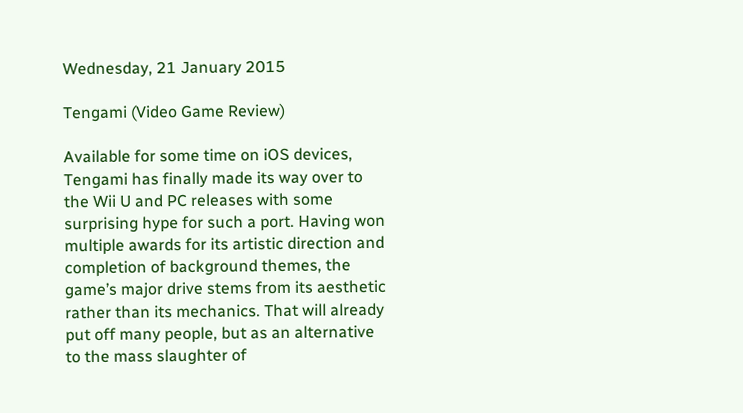Wednesday, 21 January 2015

Tengami (Video Game Review)

Available for some time on iOS devices, Tengami has finally made its way over to the Wii U and PC releases with some surprising hype for such a port. Having won multiple awards for its artistic direction and completion of background themes, the game’s major drive stems from its aesthetic rather than its mechanics. That will already put off many people, but as an alternative to the mass slaughter of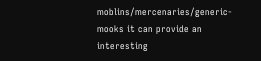moblins/mercenaries/generic-mooks it can provide an interesting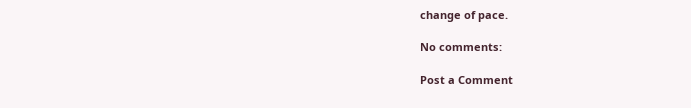change of pace.

No comments:

Post a Comment